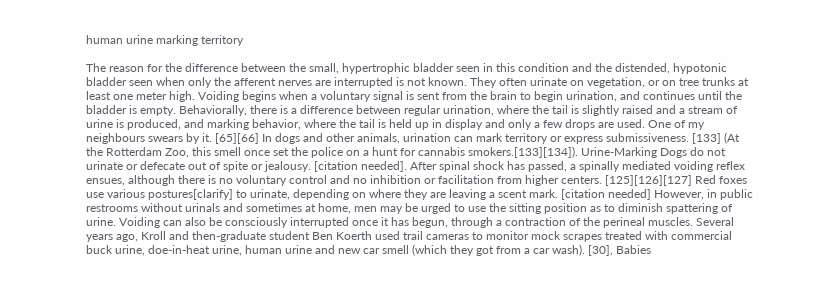human urine marking territory

The reason for the difference between the small, hypertrophic bladder seen in this condition and the distended, hypotonic bladder seen when only the afferent nerves are interrupted is not known. They often urinate on vegetation, or on tree trunks at least one meter high. Voiding begins when a voluntary signal is sent from the brain to begin urination, and continues until the bladder is empty. Behaviorally, there is a difference between regular urination, where the tail is slightly raised and a stream of urine is produced, and marking behavior, where the tail is held up in display and only a few drops are used. One of my neighbours swears by it. [65][66] In dogs and other animals, urination can mark territory or express submissiveness. [133] (At the Rotterdam Zoo, this smell once set the police on a hunt for cannabis smokers.[133][134]). Urine-Marking Dogs do not urinate or defecate out of spite or jealousy. [citation needed]. After spinal shock has passed, a spinally mediated voiding reflex ensues, although there is no voluntary control and no inhibition or facilitation from higher centers. [125][126][127] Red foxes use various postures[clarify] to urinate, depending on where they are leaving a scent mark. [citation needed] However, in public restrooms without urinals and sometimes at home, men may be urged to use the sitting position as to diminish spattering of urine. Voiding can also be consciously interrupted once it has begun, through a contraction of the perineal muscles. Several years ago, Kroll and then-graduate student Ben Koerth used trail cameras to monitor mock scrapes treated with commercial buck urine, doe-in-heat urine, human urine and new car smell (which they got from a car wash). [30], Babies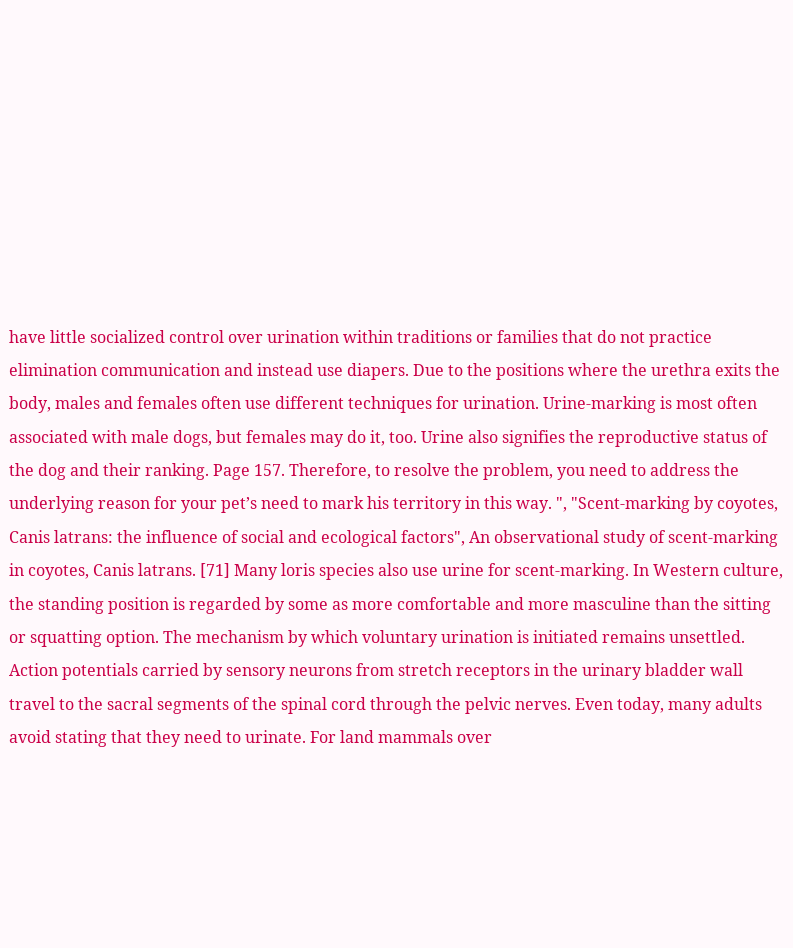have little socialized control over urination within traditions or families that do not practice elimination communication and instead use diapers. Due to the positions where the urethra exits the body, males and females often use different techniques for urination. Urine-marking is most often associated with male dogs, but females may do it, too. Urine also signifies the reproductive status of the dog and their ranking. Page 157. Therefore, to resolve the problem, you need to address the underlying reason for your pet’s need to mark his territory in this way. ", "Scent-marking by coyotes, Canis latrans: the influence of social and ecological factors", An observational study of scent-marking in coyotes, Canis latrans. [71] Many loris species also use urine for scent-marking. In Western culture, the standing position is regarded by some as more comfortable and more masculine than the sitting or squatting option. The mechanism by which voluntary urination is initiated remains unsettled. Action potentials carried by sensory neurons from stretch receptors in the urinary bladder wall travel to the sacral segments of the spinal cord through the pelvic nerves. Even today, many adults avoid stating that they need to urinate. For land mammals over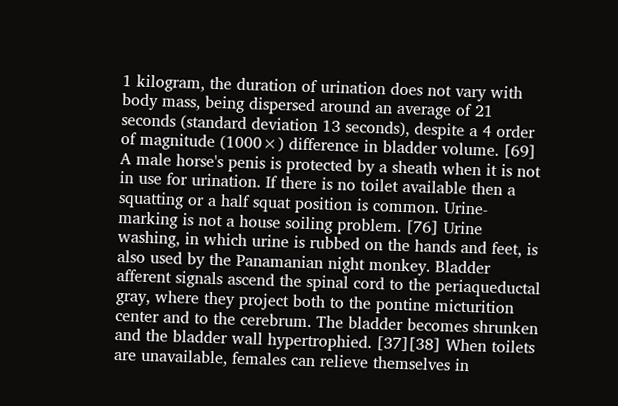1 kilogram, the duration of urination does not vary with body mass, being dispersed around an average of 21 seconds (standard deviation 13 seconds), despite a 4 order of magnitude (1000×) difference in bladder volume. [69] A male horse's penis is protected by a sheath when it is not in use for urination. If there is no toilet available then a squatting or a half squat position is common. Urine-marking is not a house soiling problem. [76] Urine washing, in which urine is rubbed on the hands and feet, is also used by the Panamanian night monkey. Bladder afferent signals ascend the spinal cord to the periaqueductal gray, where they project both to the pontine micturition center and to the cerebrum. The bladder becomes shrunken and the bladder wall hypertrophied. [37][38] When toilets are unavailable, females can relieve themselves in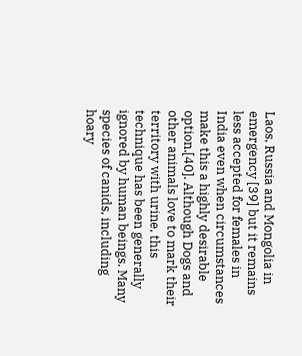Laos, Russia and Mongolia in emergency [39] but it remains less accepted for females in India even when circumstances make this a highly desirable option.[40]. Although Dogs and other animals love to mark their territory with urine, this technique has been generally ignored by human beings. Many species of canids, including hoary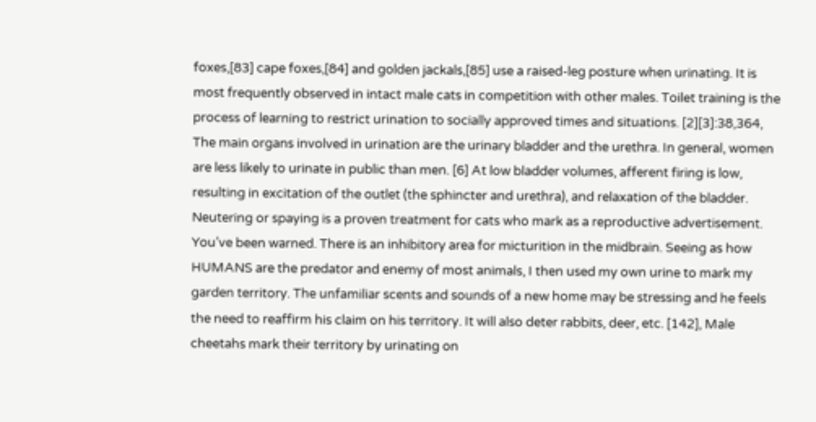foxes,[83] cape foxes,[84] and golden jackals,[85] use a raised-leg posture when urinating. It is most frequently observed in intact male cats in competition with other males. Toilet training is the process of learning to restrict urination to socially approved times and situations. [2][3]:38,364, The main organs involved in urination are the urinary bladder and the urethra. In general, women are less likely to urinate in public than men. [6] At low bladder volumes, afferent firing is low, resulting in excitation of the outlet (the sphincter and urethra), and relaxation of the bladder. Neutering or spaying is a proven treatment for cats who mark as a reproductive advertisement. You’ve been warned. There is an inhibitory area for micturition in the midbrain. Seeing as how HUMANS are the predator and enemy of most animals, I then used my own urine to mark my garden territory. The unfamiliar scents and sounds of a new home may be stressing and he feels the need to reaffirm his claim on his territory. It will also deter rabbits, deer, etc. [142], Male cheetahs mark their territory by urinating on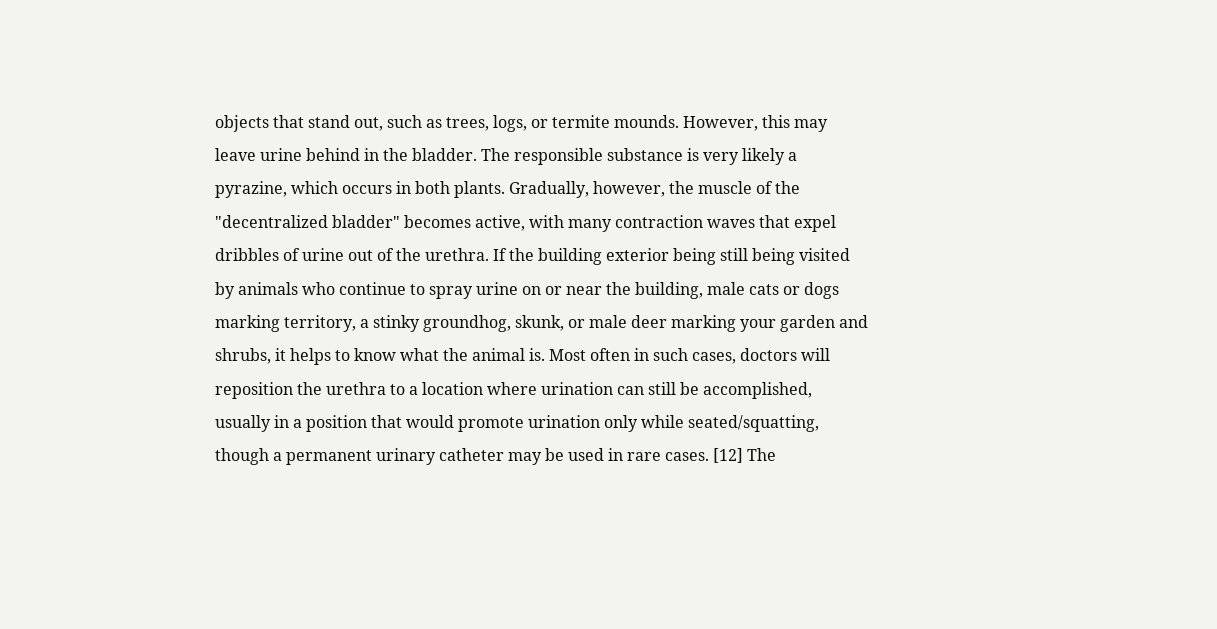objects that stand out, such as trees, logs, or termite mounds. However, this may leave urine behind in the bladder. The responsible substance is very likely a pyrazine, which occurs in both plants. Gradually, however, the muscle of the "decentralized bladder" becomes active, with many contraction waves that expel dribbles of urine out of the urethra. If the building exterior being still being visited by animals who continue to spray urine on or near the building, male cats or dogs marking territory, a stinky groundhog, skunk, or male deer marking your garden and shrubs, it helps to know what the animal is. Most often in such cases, doctors will reposition the urethra to a location where urination can still be accomplished, usually in a position that would promote urination only while seated/squatting, though a permanent urinary catheter may be used in rare cases. [12] The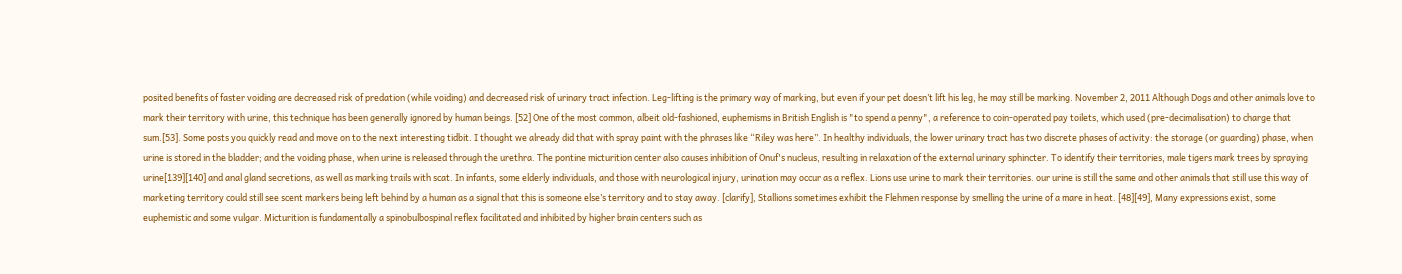posited benefits of faster voiding are decreased risk of predation (while voiding) and decreased risk of urinary tract infection. Leg-lifting is the primary way of marking, but even if your pet doesn’t lift his leg, he may still be marking. November 2, 2011 Although Dogs and other animals love to mark their territory with urine, this technique has been generally ignored by human beings. [52] One of the most common, albeit old-fashioned, euphemisms in British English is "to spend a penny", a reference to coin-operated pay toilets, which used (pre-decimalisation) to charge that sum.[53]. Some posts you quickly read and move on to the next interesting tidbit. I thought we already did that with spray paint with the phrases like “Riley was here”. In healthy individuals, the lower urinary tract has two discrete phases of activity: the storage (or guarding) phase, when urine is stored in the bladder; and the voiding phase, when urine is released through the urethra. The pontine micturition center also causes inhibition of Onuf's nucleus, resulting in relaxation of the external urinary sphincter. To identify their territories, male tigers mark trees by spraying urine[139][140] and anal gland secretions, as well as marking trails with scat. In infants, some elderly individuals, and those with neurological injury, urination may occur as a reflex. Lions use urine to mark their territories. our urine is still the same and other animals that still use this way of marketing territory could still see scent markers being left behind by a human as a signal that this is someone else’s territory and to stay away. [clarify], Stallions sometimes exhibit the Flehmen response by smelling the urine of a mare in heat. [48][49], Many expressions exist, some euphemistic and some vulgar. Micturition is fundamentally a spinobulbospinal reflex facilitated and inhibited by higher brain centers such as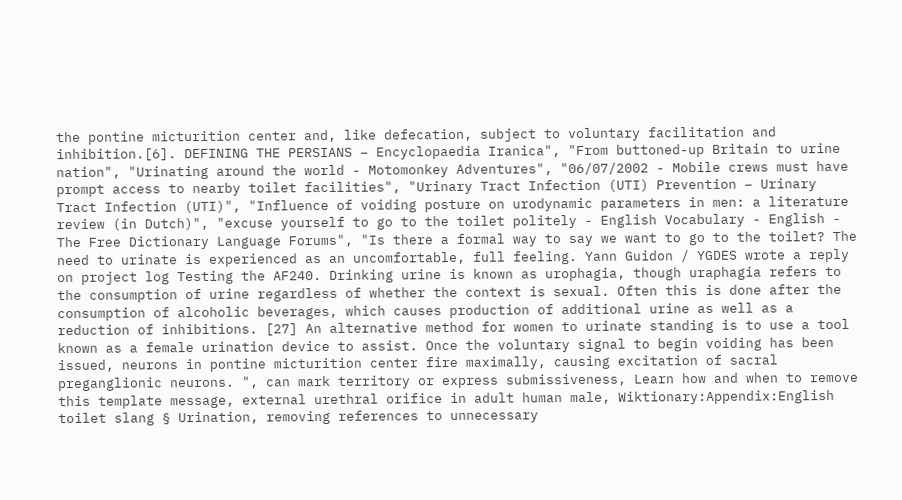the pontine micturition center and, like defecation, subject to voluntary facilitation and inhibition.[6]. DEFINING THE PERSIANS – Encyclopaedia Iranica", "From buttoned-up Britain to urine nation", "Urinating around the world - Motomonkey Adventures", "06/07/2002 - Mobile crews must have prompt access to nearby toilet facilities", "Urinary Tract Infection (UTI) Prevention – Urinary Tract Infection (UTI)", "Influence of voiding posture on urodynamic parameters in men: a literature review (in Dutch)", "excuse yourself to go to the toilet politely - English Vocabulary - English - The Free Dictionary Language Forums", "Is there a formal way to say we want to go to the toilet? The need to urinate is experienced as an uncomfortable, full feeling. Yann Guidon / YGDES wrote a reply on project log Testing the AF240. Drinking urine is known as urophagia, though uraphagia refers to the consumption of urine regardless of whether the context is sexual. Often this is done after the consumption of alcoholic beverages, which causes production of additional urine as well as a reduction of inhibitions. [27] An alternative method for women to urinate standing is to use a tool known as a female urination device to assist. Once the voluntary signal to begin voiding has been issued, neurons in pontine micturition center fire maximally, causing excitation of sacral preganglionic neurons. ", can mark territory or express submissiveness, Learn how and when to remove this template message, external urethral orifice in adult human male, Wiktionary:Appendix:English toilet slang § Urination, removing references to unnecessary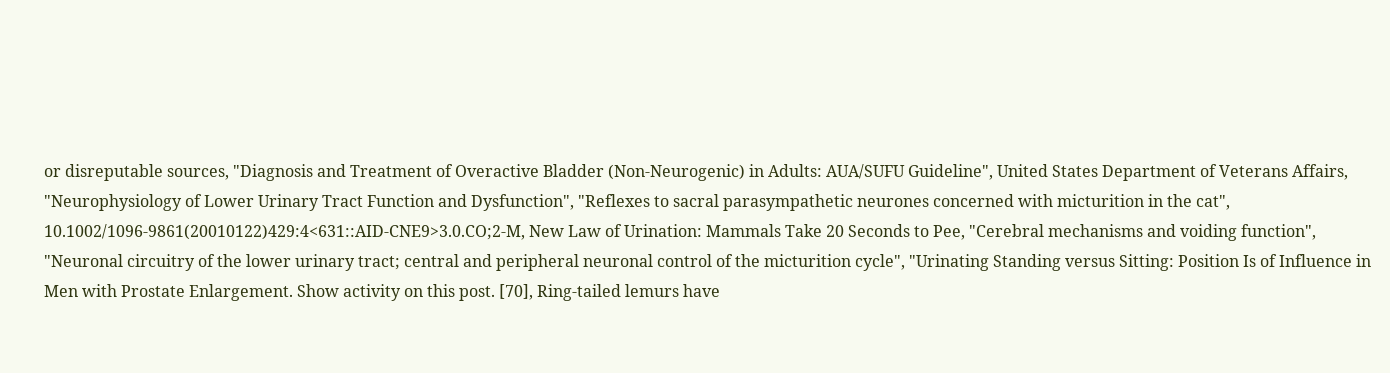or disreputable sources, "Diagnosis and Treatment of Overactive Bladder (Non-Neurogenic) in Adults: AUA/SUFU Guideline", United States Department of Veterans Affairs, "Neurophysiology of Lower Urinary Tract Function and Dysfunction", "Reflexes to sacral parasympathetic neurones concerned with micturition in the cat", 10.1002/1096-9861(20010122)429:4<631::AID-CNE9>3.0.CO;2-M, New Law of Urination: Mammals Take 20 Seconds to Pee, "Cerebral mechanisms and voiding function", "Neuronal circuitry of the lower urinary tract; central and peripheral neuronal control of the micturition cycle", "Urinating Standing versus Sitting: Position Is of Influence in Men with Prostate Enlargement. Show activity on this post. [70], Ring-tailed lemurs have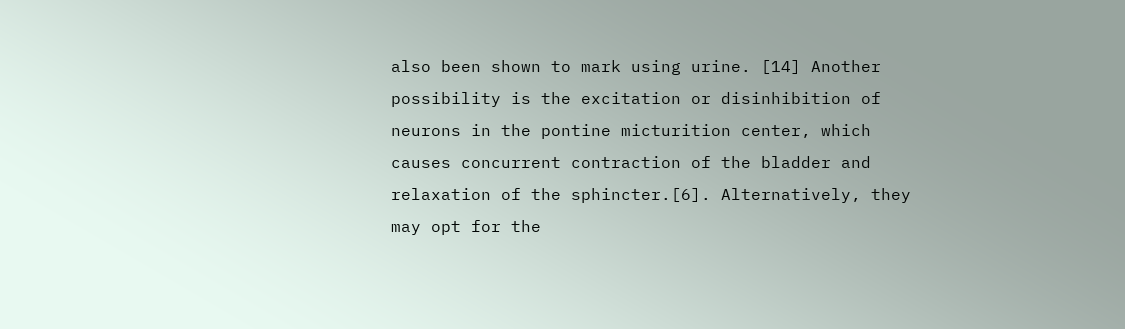also been shown to mark using urine. [14] Another possibility is the excitation or disinhibition of neurons in the pontine micturition center, which causes concurrent contraction of the bladder and relaxation of the sphincter.[6]. Alternatively, they may opt for the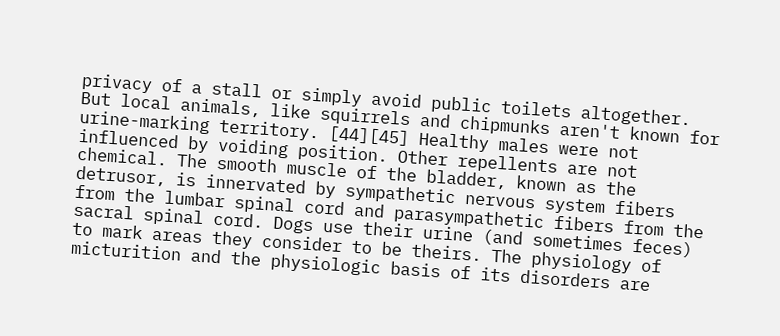privacy of a stall or simply avoid public toilets altogether. But local animals, like squirrels and chipmunks aren't known for urine-marking territory. [44][45] Healthy males were not influenced by voiding position. Other repellents are not chemical. The smooth muscle of the bladder, known as the detrusor, is innervated by sympathetic nervous system fibers from the lumbar spinal cord and parasympathetic fibers from the sacral spinal cord. Dogs use their urine (and sometimes feces) to mark areas they consider to be theirs. The physiology of micturition and the physiologic basis of its disorders are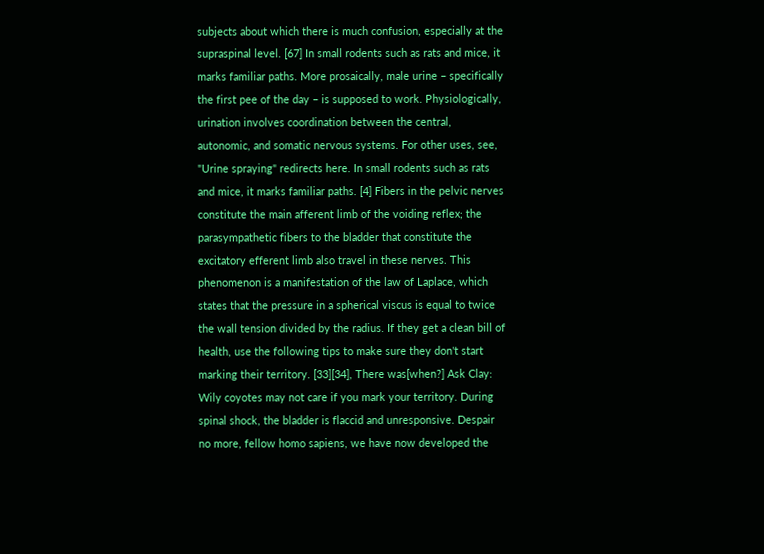subjects about which there is much confusion, especially at the supraspinal level. [67] In small rodents such as rats and mice, it marks familiar paths. More prosaically, male urine – specifically the first pee of the day – is supposed to work. Physiologically, urination involves coordination between the central, autonomic, and somatic nervous systems. For other uses, see, "Urine spraying" redirects here. In small rodents such as rats and mice, it marks familiar paths. [4] Fibers in the pelvic nerves constitute the main afferent limb of the voiding reflex; the parasympathetic fibers to the bladder that constitute the excitatory efferent limb also travel in these nerves. This phenomenon is a manifestation of the law of Laplace, which states that the pressure in a spherical viscus is equal to twice the wall tension divided by the radius. If they get a clean bill of health, use the following tips to make sure they don't start marking their territory. [33][34], There was[when?] Ask Clay: Wily coyotes may not care if you mark your territory. During spinal shock, the bladder is flaccid and unresponsive. Despair no more, fellow homo sapiens, we have now developed the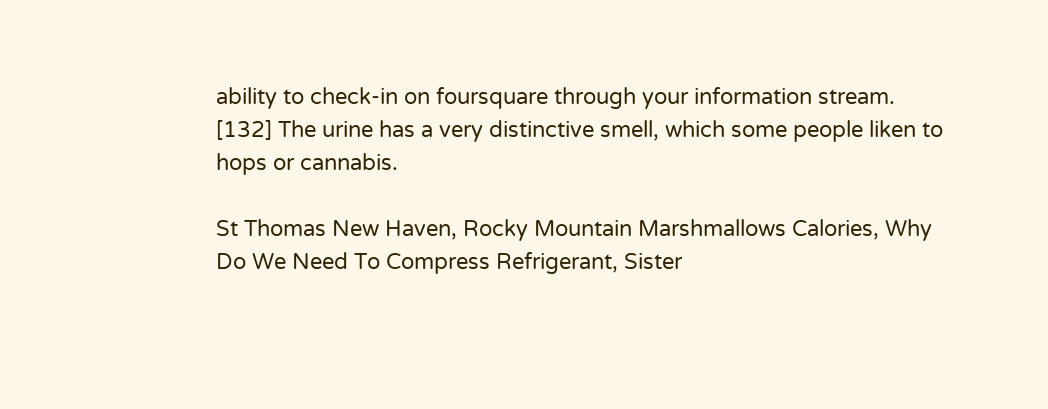ability to check-in on foursquare through your information stream. [132] The urine has a very distinctive smell, which some people liken to hops or cannabis.

St Thomas New Haven, Rocky Mountain Marshmallows Calories, Why Do We Need To Compress Refrigerant, Sister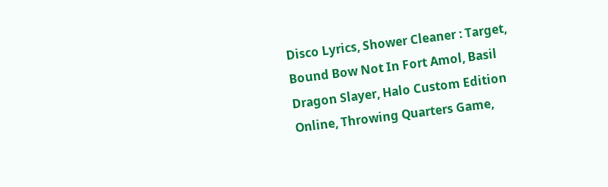Disco Lyrics, Shower Cleaner : Target, Bound Bow Not In Fort Amol, Basil Dragon Slayer, Halo Custom Edition Online, Throwing Quarters Game,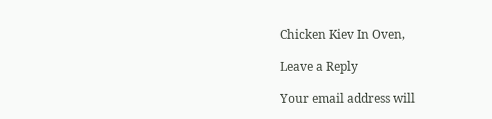Chicken Kiev In Oven,

Leave a Reply

Your email address will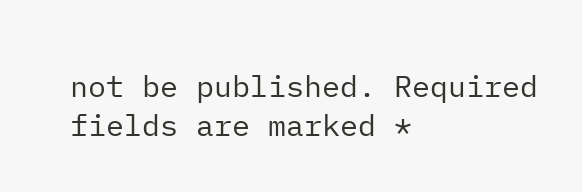not be published. Required fields are marked *